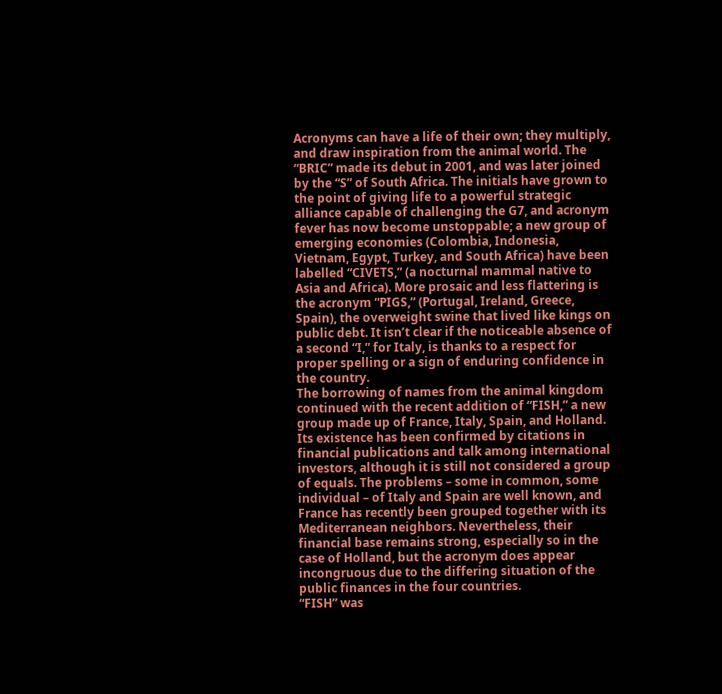Acronyms can have a life of their own; they multiply, and draw inspiration from the animal world. The “BRIC” made its debut in 2001, and was later joined by the “S” of South Africa. The initials have grown to the point of giving life to a powerful strategic alliance capable of challenging the G7, and acronym fever has now become unstoppable; a new group of emerging economies (Colombia, Indonesia, Vietnam, Egypt, Turkey, and South Africa) have been labelled “CIVETS,” (a nocturnal mammal native to Asia and Africa). More prosaic and less flattering is the acronym “PIGS,” (Portugal, Ireland, Greece, Spain), the overweight swine that lived like kings on public debt. It isn’t clear if the noticeable absence of a second “I,” for Italy, is thanks to a respect for proper spelling or a sign of enduring confidence in the country.
The borrowing of names from the animal kingdom continued with the recent addition of “FISH,” a new group made up of France, Italy, Spain, and Holland. Its existence has been confirmed by citations in financial publications and talk among international investors, although it is still not considered a group of equals. The problems – some in common, some individual – of Italy and Spain are well known, and France has recently been grouped together with its Mediterranean neighbors. Nevertheless, their financial base remains strong, especially so in the case of Holland, but the acronym does appear incongruous due to the differing situation of the public finances in the four countries.
“FISH” was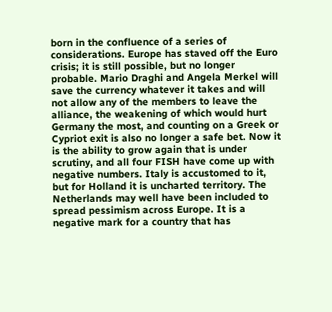born in the confluence of a series of considerations. Europe has staved off the Euro crisis; it is still possible, but no longer probable. Mario Draghi and Angela Merkel will save the currency whatever it takes and will not allow any of the members to leave the alliance, the weakening of which would hurt Germany the most, and counting on a Greek or Cypriot exit is also no longer a safe bet. Now it is the ability to grow again that is under scrutiny, and all four FISH have come up with negative numbers. Italy is accustomed to it, but for Holland it is uncharted territory. The Netherlands may well have been included to spread pessimism across Europe. It is a negative mark for a country that has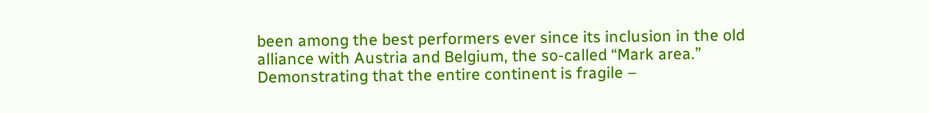been among the best performers ever since its inclusion in the old alliance with Austria and Belgium, the so-called “Mark area.”
Demonstrating that the entire continent is fragile –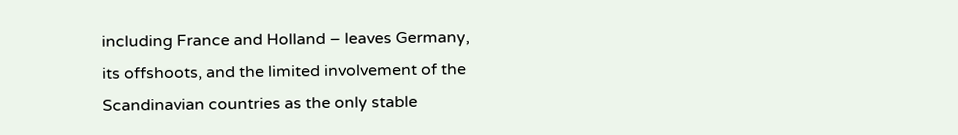including France and Holland – leaves Germany, its offshoots, and the limited involvement of the Scandinavian countries as the only stable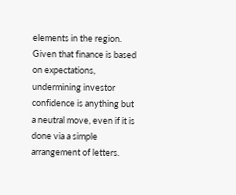elements in the region.  Given that finance is based on expectations, undermining investor confidence is anything but a neutral move, even if it is done via a simple arrangement of letters.